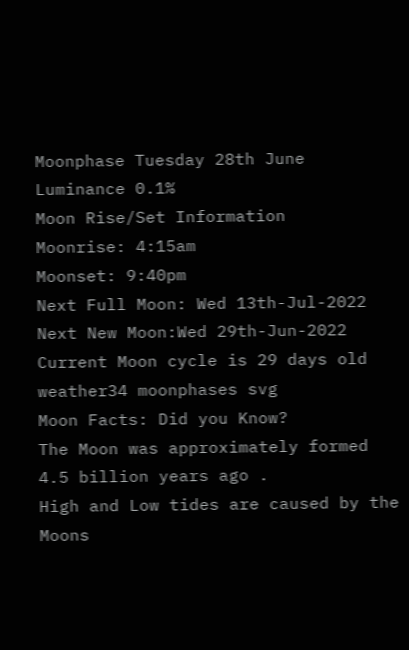Moonphase Tuesday 28th June
Luminance 0.1%
Moon Rise/Set Information
Moonrise: 4:15am
Moonset: 9:40pm
Next Full Moon: Wed 13th-Jul-2022
Next New Moon:Wed 29th-Jun-2022
Current Moon cycle is 29 days old
weather34 moonphases svg
Moon Facts: Did you Know?
The Moon was approximately formed 4.5 billion years ago .
High and Low tides are caused by the Moons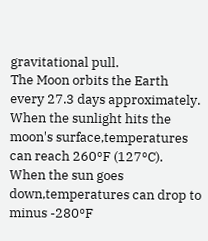gravitational pull.
The Moon orbits the Earth every 27.3 days approximately.
When the sunlight hits the moon's surface,temperatures can reach 260°F (127°C).
When the sun goes down,temperatures can drop to minus -280°F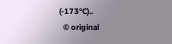(-173°C)..
  © original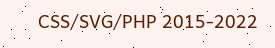CSS/SVG/PHP 2015-2022